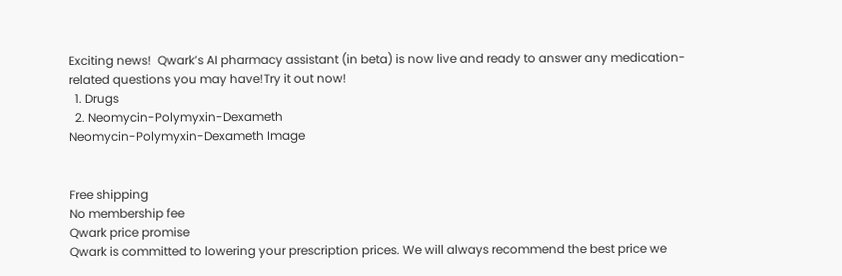Exciting news!  Qwark’s AI pharmacy assistant (in beta) is now live and ready to answer any medication-related questions you may have!Try it out now!
  1. Drugs
  2. Neomycin-Polymyxin-Dexameth
Neomycin-Polymyxin-Dexameth Image


Free shipping
No membership fee
Qwark price promise
Qwark is committed to lowering your prescription prices. We will always recommend the best price we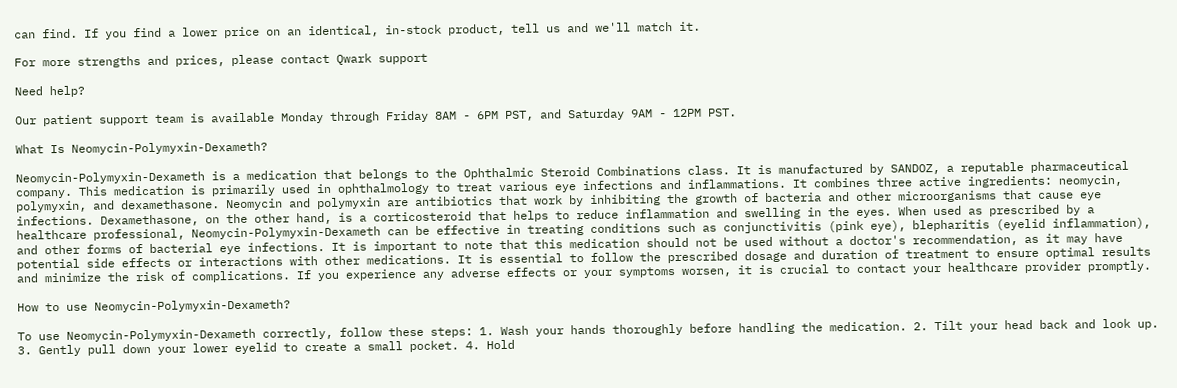can find. If you find a lower price on an identical, in-stock product, tell us and we'll match it.

For more strengths and prices, please contact Qwark support

Need help?

Our patient support team is available Monday through Friday 8AM - 6PM PST, and Saturday 9AM - 12PM PST.

What Is Neomycin-Polymyxin-Dexameth?

Neomycin-Polymyxin-Dexameth is a medication that belongs to the Ophthalmic Steroid Combinations class. It is manufactured by SANDOZ, a reputable pharmaceutical company. This medication is primarily used in ophthalmology to treat various eye infections and inflammations. It combines three active ingredients: neomycin, polymyxin, and dexamethasone. Neomycin and polymyxin are antibiotics that work by inhibiting the growth of bacteria and other microorganisms that cause eye infections. Dexamethasone, on the other hand, is a corticosteroid that helps to reduce inflammation and swelling in the eyes. When used as prescribed by a healthcare professional, Neomycin-Polymyxin-Dexameth can be effective in treating conditions such as conjunctivitis (pink eye), blepharitis (eyelid inflammation), and other forms of bacterial eye infections. It is important to note that this medication should not be used without a doctor's recommendation, as it may have potential side effects or interactions with other medications. It is essential to follow the prescribed dosage and duration of treatment to ensure optimal results and minimize the risk of complications. If you experience any adverse effects or your symptoms worsen, it is crucial to contact your healthcare provider promptly.

How to use Neomycin-Polymyxin-Dexameth?

To use Neomycin-Polymyxin-Dexameth correctly, follow these steps: 1. Wash your hands thoroughly before handling the medication. 2. Tilt your head back and look up. 3. Gently pull down your lower eyelid to create a small pocket. 4. Hold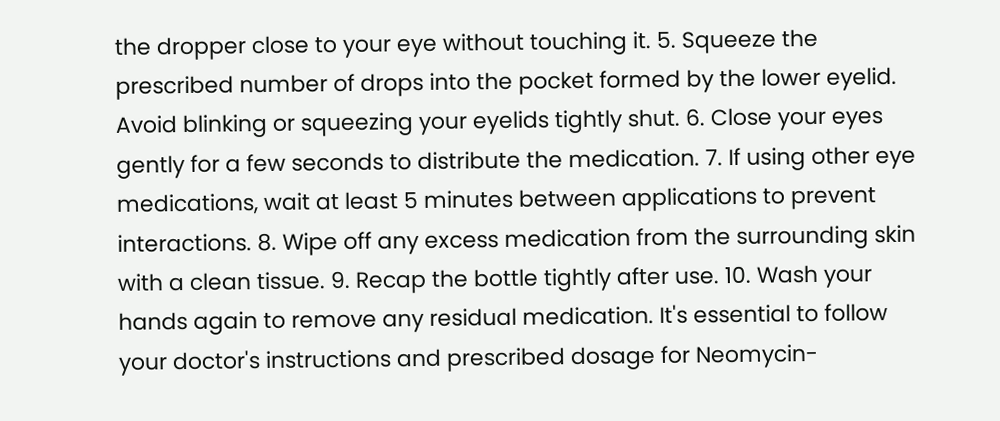the dropper close to your eye without touching it. 5. Squeeze the prescribed number of drops into the pocket formed by the lower eyelid. Avoid blinking or squeezing your eyelids tightly shut. 6. Close your eyes gently for a few seconds to distribute the medication. 7. If using other eye medications, wait at least 5 minutes between applications to prevent interactions. 8. Wipe off any excess medication from the surrounding skin with a clean tissue. 9. Recap the bottle tightly after use. 10. Wash your hands again to remove any residual medication. It's essential to follow your doctor's instructions and prescribed dosage for Neomycin-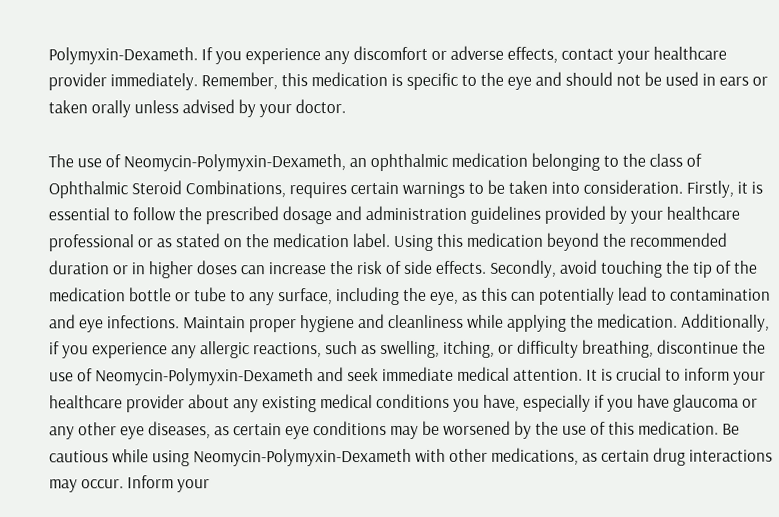Polymyxin-Dexameth. If you experience any discomfort or adverse effects, contact your healthcare provider immediately. Remember, this medication is specific to the eye and should not be used in ears or taken orally unless advised by your doctor.

The use of Neomycin-Polymyxin-Dexameth, an ophthalmic medication belonging to the class of Ophthalmic Steroid Combinations, requires certain warnings to be taken into consideration. Firstly, it is essential to follow the prescribed dosage and administration guidelines provided by your healthcare professional or as stated on the medication label. Using this medication beyond the recommended duration or in higher doses can increase the risk of side effects. Secondly, avoid touching the tip of the medication bottle or tube to any surface, including the eye, as this can potentially lead to contamination and eye infections. Maintain proper hygiene and cleanliness while applying the medication. Additionally, if you experience any allergic reactions, such as swelling, itching, or difficulty breathing, discontinue the use of Neomycin-Polymyxin-Dexameth and seek immediate medical attention. It is crucial to inform your healthcare provider about any existing medical conditions you have, especially if you have glaucoma or any other eye diseases, as certain eye conditions may be worsened by the use of this medication. Be cautious while using Neomycin-Polymyxin-Dexameth with other medications, as certain drug interactions may occur. Inform your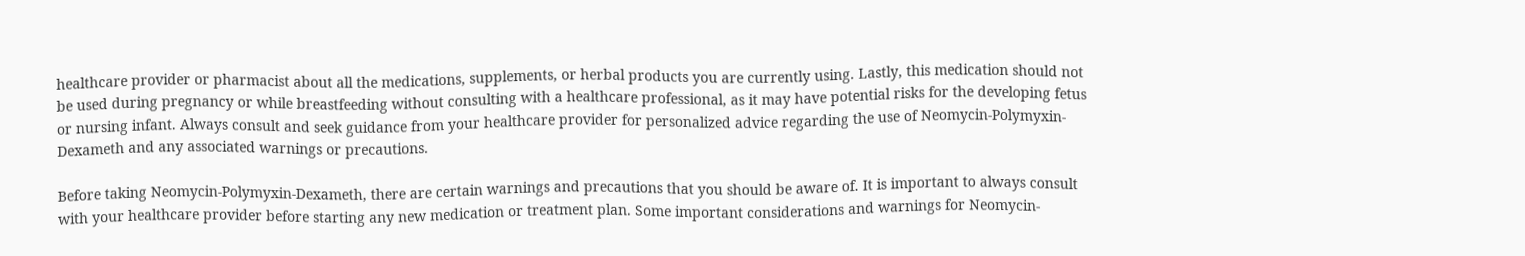healthcare provider or pharmacist about all the medications, supplements, or herbal products you are currently using. Lastly, this medication should not be used during pregnancy or while breastfeeding without consulting with a healthcare professional, as it may have potential risks for the developing fetus or nursing infant. Always consult and seek guidance from your healthcare provider for personalized advice regarding the use of Neomycin-Polymyxin-Dexameth and any associated warnings or precautions.

Before taking Neomycin-Polymyxin-Dexameth, there are certain warnings and precautions that you should be aware of. It is important to always consult with your healthcare provider before starting any new medication or treatment plan. Some important considerations and warnings for Neomycin-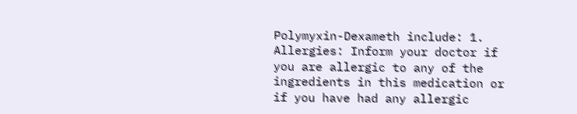Polymyxin-Dexameth include: 1. Allergies: Inform your doctor if you are allergic to any of the ingredients in this medication or if you have had any allergic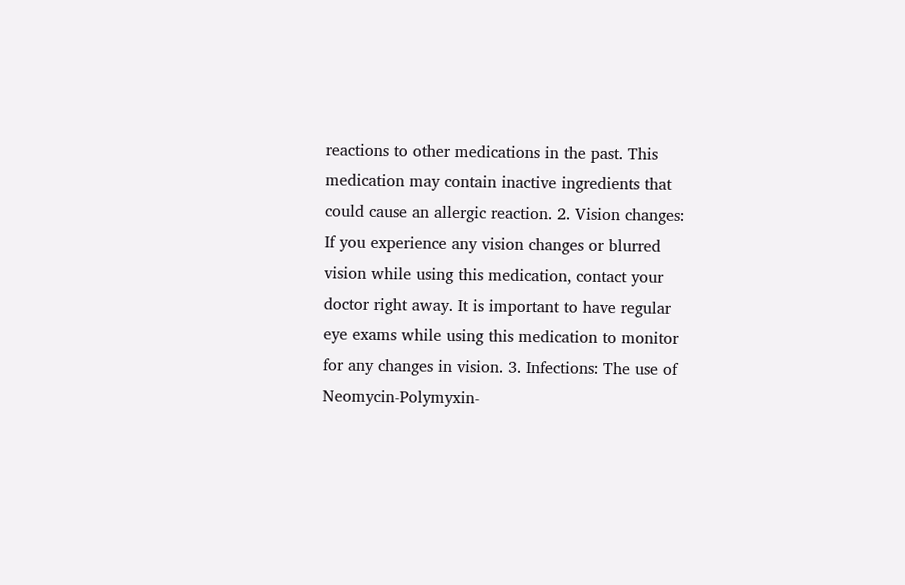reactions to other medications in the past. This medication may contain inactive ingredients that could cause an allergic reaction. 2. Vision changes: If you experience any vision changes or blurred vision while using this medication, contact your doctor right away. It is important to have regular eye exams while using this medication to monitor for any changes in vision. 3. Infections: The use of Neomycin-Polymyxin-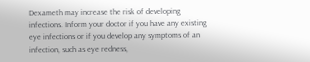Dexameth may increase the risk of developing infections. Inform your doctor if you have any existing eye infections or if you develop any symptoms of an infection, such as eye redness,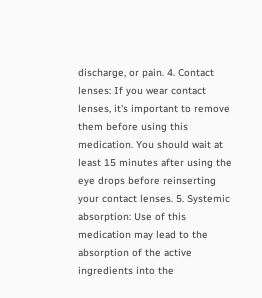discharge, or pain. 4. Contact lenses: If you wear contact lenses, it's important to remove them before using this medication. You should wait at least 15 minutes after using the eye drops before reinserting your contact lenses. 5. Systemic absorption: Use of this medication may lead to the absorption of the active ingredients into the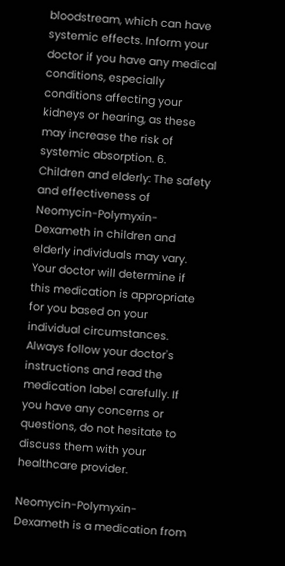bloodstream, which can have systemic effects. Inform your doctor if you have any medical conditions, especially conditions affecting your kidneys or hearing, as these may increase the risk of systemic absorption. 6. Children and elderly: The safety and effectiveness of Neomycin-Polymyxin-Dexameth in children and elderly individuals may vary. Your doctor will determine if this medication is appropriate for you based on your individual circumstances. Always follow your doctor's instructions and read the medication label carefully. If you have any concerns or questions, do not hesitate to discuss them with your healthcare provider.

Neomycin-Polymyxin-Dexameth is a medication from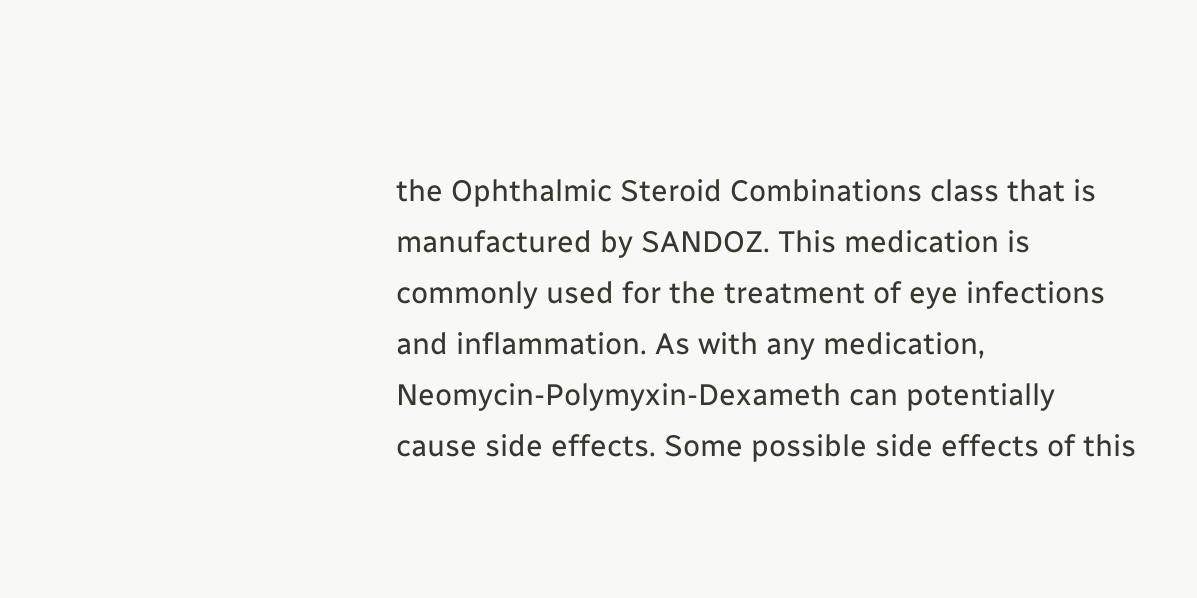the Ophthalmic Steroid Combinations class that is manufactured by SANDOZ. This medication is commonly used for the treatment of eye infections and inflammation. As with any medication, Neomycin-Polymyxin-Dexameth can potentially cause side effects. Some possible side effects of this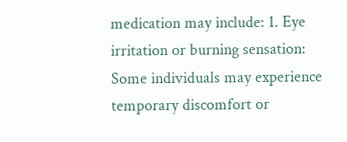medication may include: 1. Eye irritation or burning sensation: Some individuals may experience temporary discomfort or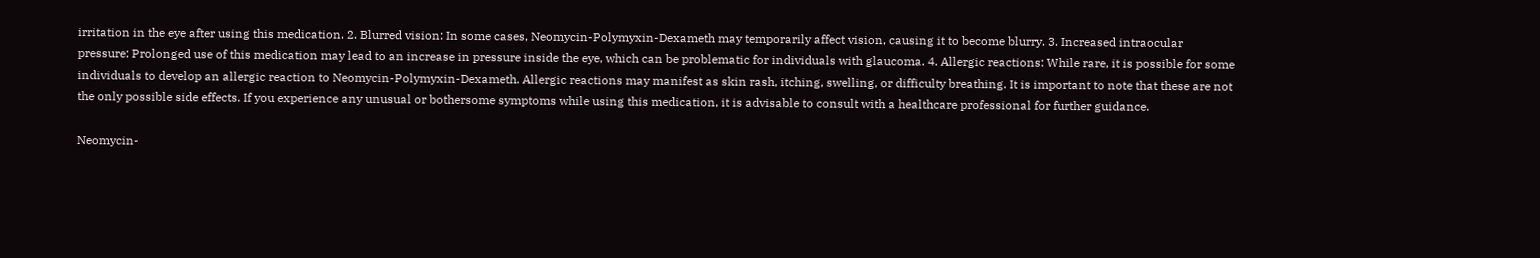irritation in the eye after using this medication. 2. Blurred vision: In some cases, Neomycin-Polymyxin-Dexameth may temporarily affect vision, causing it to become blurry. 3. Increased intraocular pressure: Prolonged use of this medication may lead to an increase in pressure inside the eye, which can be problematic for individuals with glaucoma. 4. Allergic reactions: While rare, it is possible for some individuals to develop an allergic reaction to Neomycin-Polymyxin-Dexameth. Allergic reactions may manifest as skin rash, itching, swelling, or difficulty breathing. It is important to note that these are not the only possible side effects. If you experience any unusual or bothersome symptoms while using this medication, it is advisable to consult with a healthcare professional for further guidance.

Neomycin-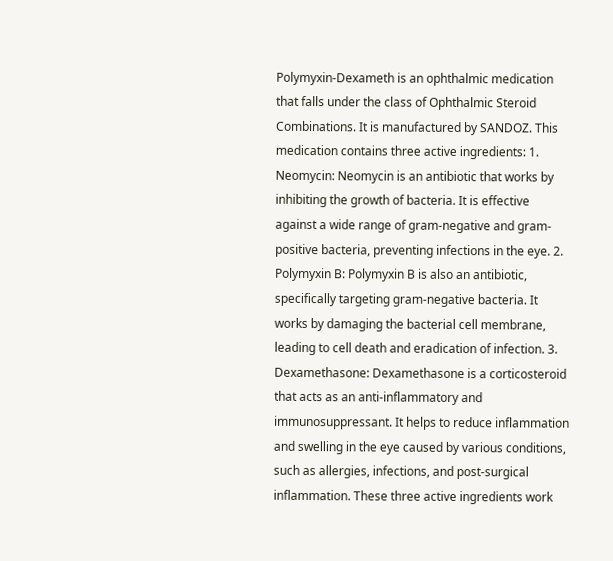Polymyxin-Dexameth is an ophthalmic medication that falls under the class of Ophthalmic Steroid Combinations. It is manufactured by SANDOZ. This medication contains three active ingredients: 1. Neomycin: Neomycin is an antibiotic that works by inhibiting the growth of bacteria. It is effective against a wide range of gram-negative and gram-positive bacteria, preventing infections in the eye. 2. Polymyxin B: Polymyxin B is also an antibiotic, specifically targeting gram-negative bacteria. It works by damaging the bacterial cell membrane, leading to cell death and eradication of infection. 3. Dexamethasone: Dexamethasone is a corticosteroid that acts as an anti-inflammatory and immunosuppressant. It helps to reduce inflammation and swelling in the eye caused by various conditions, such as allergies, infections, and post-surgical inflammation. These three active ingredients work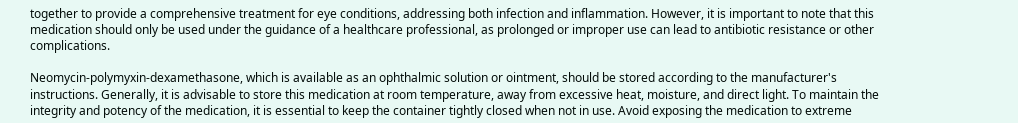together to provide a comprehensive treatment for eye conditions, addressing both infection and inflammation. However, it is important to note that this medication should only be used under the guidance of a healthcare professional, as prolonged or improper use can lead to antibiotic resistance or other complications.

Neomycin-polymyxin-dexamethasone, which is available as an ophthalmic solution or ointment, should be stored according to the manufacturer's instructions. Generally, it is advisable to store this medication at room temperature, away from excessive heat, moisture, and direct light. To maintain the integrity and potency of the medication, it is essential to keep the container tightly closed when not in use. Avoid exposing the medication to extreme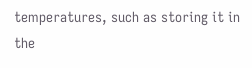temperatures, such as storing it in the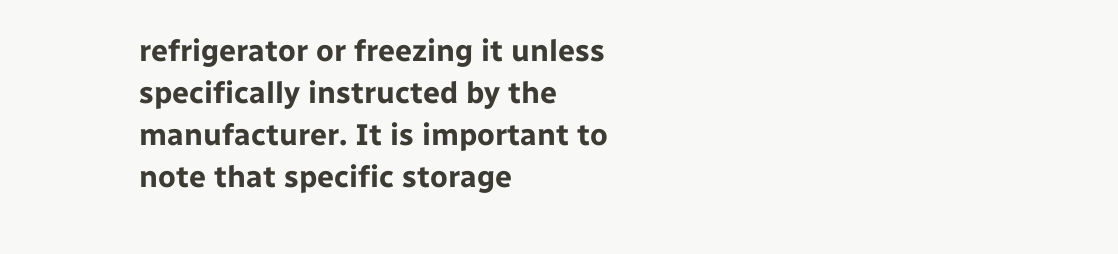refrigerator or freezing it unless specifically instructed by the manufacturer. It is important to note that specific storage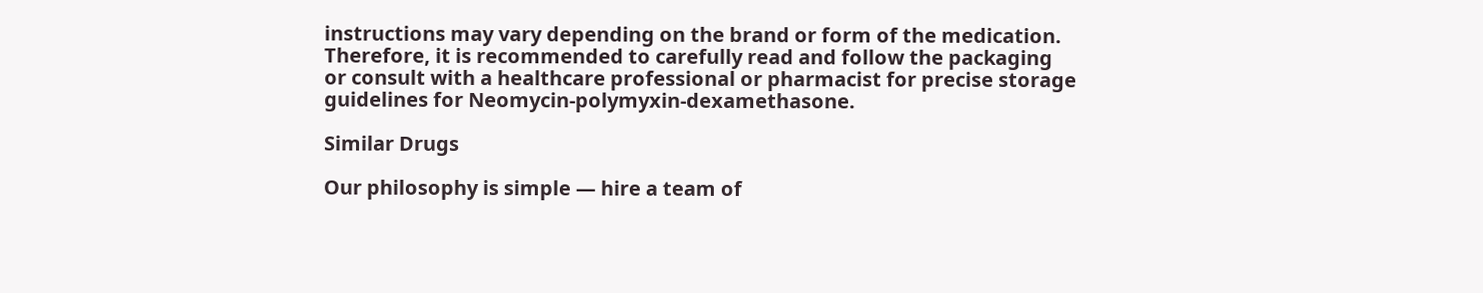instructions may vary depending on the brand or form of the medication. Therefore, it is recommended to carefully read and follow the packaging or consult with a healthcare professional or pharmacist for precise storage guidelines for Neomycin-polymyxin-dexamethasone.

Similar Drugs

Our philosophy is simple — hire a team of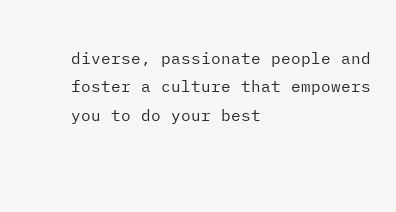diverse, passionate people and foster a culture that empowers you to do your best